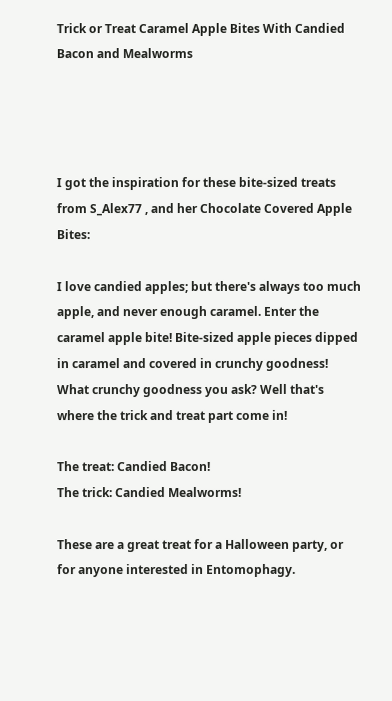Trick or Treat Caramel Apple Bites With Candied Bacon and Mealworms




I got the inspiration for these bite-sized treats from S_Alex77 , and her Chocolate Covered Apple Bites:

I love candied apples; but there's always too much apple, and never enough caramel. Enter the caramel apple bite! Bite-sized apple pieces dipped in caramel and covered in crunchy goodness! What crunchy goodness you ask? Well that's where the trick and treat part come in!

The treat: Candied Bacon!
The trick: Candied Mealworms!

These are a great treat for a Halloween party, or for anyone interested in Entomophagy.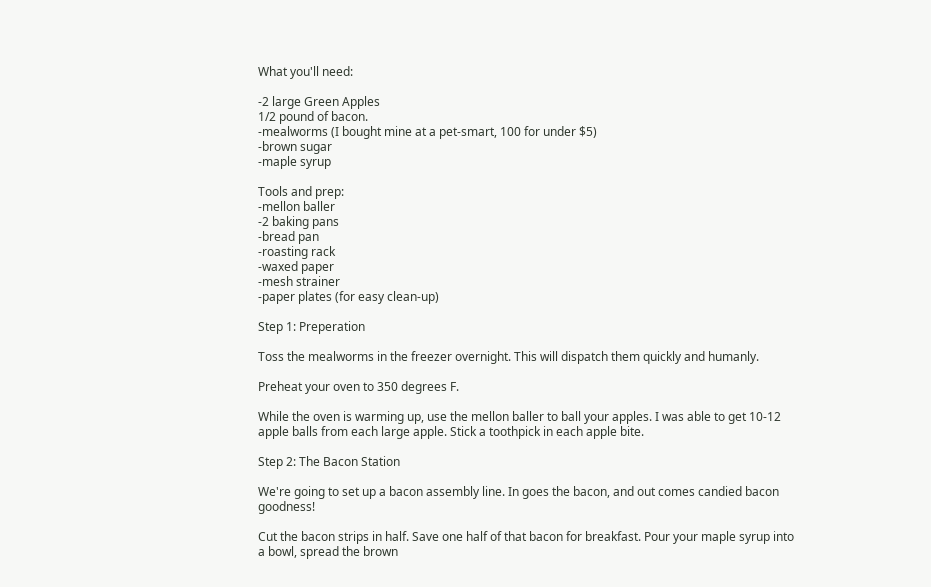What you'll need:

-2 large Green Apples
1/2 pound of bacon.
-mealworms (I bought mine at a pet-smart, 100 for under $5)
-brown sugar
-maple syrup

Tools and prep:
-mellon baller
-2 baking pans
-bread pan
-roasting rack
-waxed paper
-mesh strainer
-paper plates (for easy clean-up)

Step 1: Preperation

Toss the mealworms in the freezer overnight. This will dispatch them quickly and humanly.

Preheat your oven to 350 degrees F.

While the oven is warming up, use the mellon baller to ball your apples. I was able to get 10-12 apple balls from each large apple. Stick a toothpick in each apple bite.

Step 2: The Bacon Station

We're going to set up a bacon assembly line. In goes the bacon, and out comes candied bacon goodness!

Cut the bacon strips in half. Save one half of that bacon for breakfast. Pour your maple syrup into a bowl, spread the brown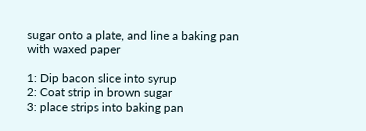sugar onto a plate, and line a baking pan with waxed paper

1: Dip bacon slice into syrup
2: Coat strip in brown sugar
3: place strips into baking pan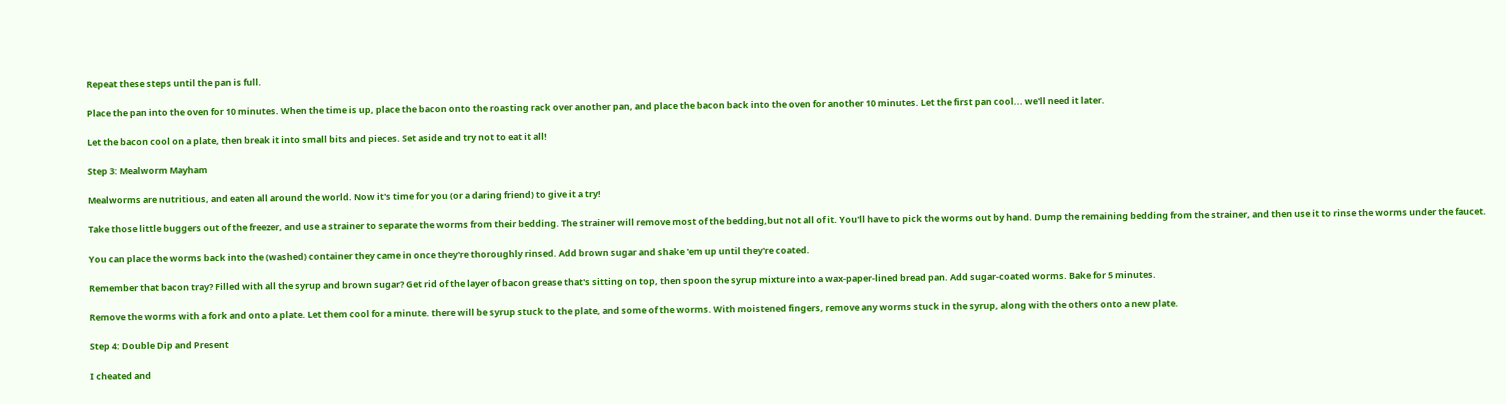Repeat these steps until the pan is full.

Place the pan into the oven for 10 minutes. When the time is up, place the bacon onto the roasting rack over another pan, and place the bacon back into the oven for another 10 minutes. Let the first pan cool... we'll need it later.

Let the bacon cool on a plate, then break it into small bits and pieces. Set aside and try not to eat it all!

Step 3: Mealworm Mayham

Mealworms are nutritious, and eaten all around the world. Now it's time for you (or a daring friend) to give it a try!

Take those little buggers out of the freezer, and use a strainer to separate the worms from their bedding. The strainer will remove most of the bedding,but not all of it. You'll have to pick the worms out by hand. Dump the remaining bedding from the strainer, and then use it to rinse the worms under the faucet.

You can place the worms back into the (washed) container they came in once they're thoroughly rinsed. Add brown sugar and shake 'em up until they're coated.

Remember that bacon tray? Filled with all the syrup and brown sugar? Get rid of the layer of bacon grease that's sitting on top, then spoon the syrup mixture into a wax-paper-lined bread pan. Add sugar-coated worms. Bake for 5 minutes.

Remove the worms with a fork and onto a plate. Let them cool for a minute. there will be syrup stuck to the plate, and some of the worms. With moistened fingers, remove any worms stuck in the syrup, along with the others onto a new plate.

Step 4: Double Dip and Present

I cheated and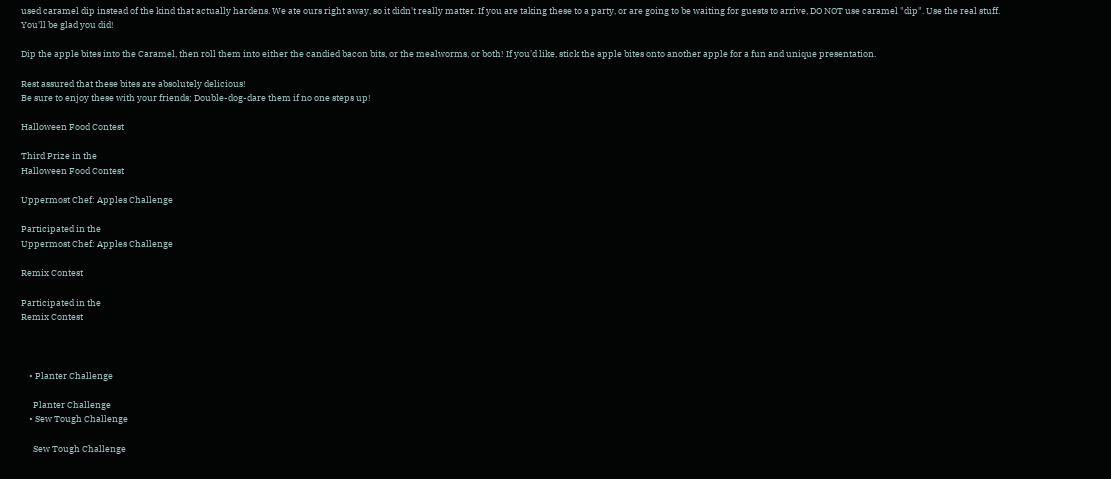used caramel dip instead of the kind that actually hardens. We ate ours right away, so it didn't really matter. If you are taking these to a party, or are going to be waiting for guests to arrive, DO NOT use caramel "dip". Use the real stuff. You'll be glad you did!

Dip the apple bites into the Caramel, then roll them into either the candied bacon bits, or the mealworms, or both! If you'd like, stick the apple bites onto another apple for a fun and unique presentation.

Rest assured that these bites are absolutely delicious!
Be sure to enjoy these with your friends; Double-dog-dare them if no one steps up!

Halloween Food Contest

Third Prize in the
Halloween Food Contest

Uppermost Chef: Apples Challenge

Participated in the
Uppermost Chef: Apples Challenge

Remix Contest

Participated in the
Remix Contest



    • Planter Challenge

      Planter Challenge
    • Sew Tough Challenge

      Sew Tough Challenge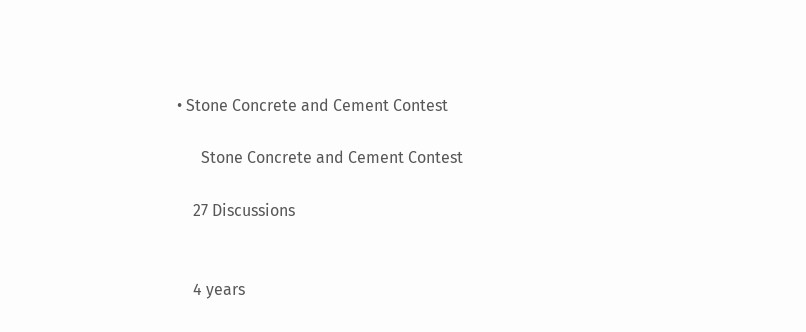• Stone Concrete and Cement Contest

      Stone Concrete and Cement Contest

    27 Discussions


    4 years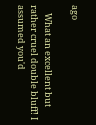ago

    What an excellent but rather cruel double bluff! I assumed you'd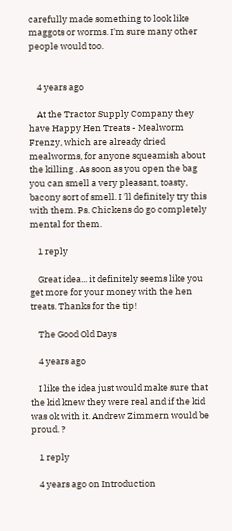carefully made something to look like maggots or worms. I'm sure many other people would too.


    4 years ago

    At the Tractor Supply Company they have Happy Hen Treats - Mealworm Frenzy, which are already dried mealworms, for anyone squeamish about the killing . As soon as you open the bag you can smell a very pleasant, toasty, bacony sort of smell. I 'll definitely try this with them. Ps. Chickens do go completely mental for them.

    1 reply

    Great idea... it definitely seems like you get more for your money with the hen treats. Thanks for the tip!

    The Good Old Days

    4 years ago

    I like the idea just would make sure that the kid knew they were real and if the kid was ok with it. Andrew Zimmern would be proud. ?

    1 reply

    4 years ago on Introduction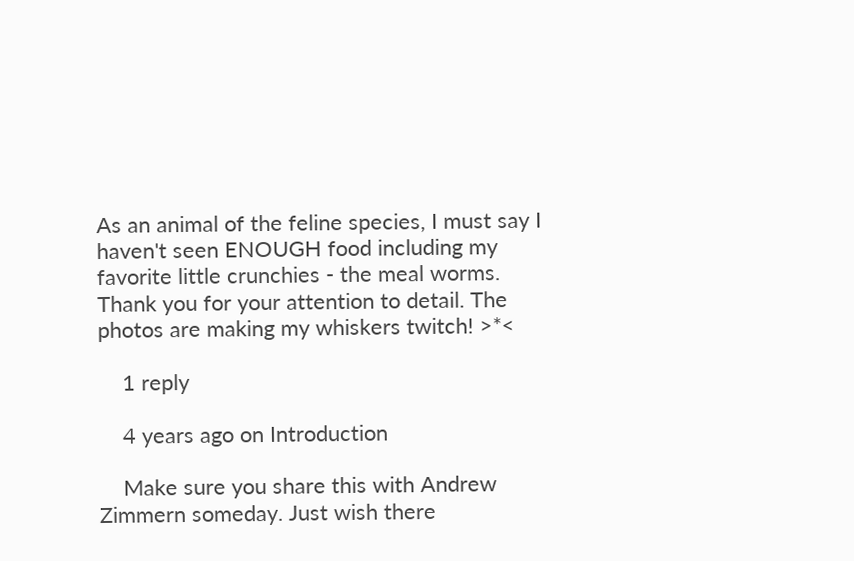As an animal of the feline species, I must say I haven't seen ENOUGH food including my favorite little crunchies - the meal worms. Thank you for your attention to detail. The photos are making my whiskers twitch! >*<

    1 reply

    4 years ago on Introduction

    Make sure you share this with Andrew Zimmern someday. Just wish there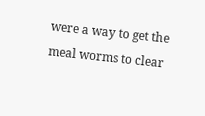were a way to get the meal worms to clear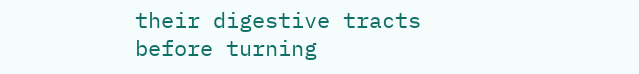their digestive tracts before turning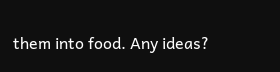them into food. Any ideas?